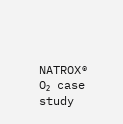NATROX® O₂ case study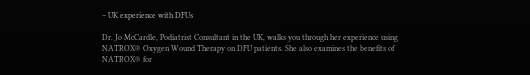– UK experience with DFUs

Dr. Jo McCardle, Podiatrist Consultant in the UK, walks you through her experience using NATROX® Oxygen Wound Therapy on DFU patients. She also examines the benefits of NATROX® for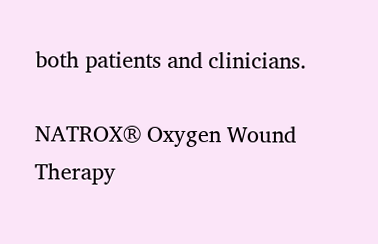both patients and clinicians.

NATROX® Oxygen Wound Therapy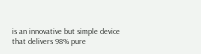is an innovative but simple device that delivers 98% pure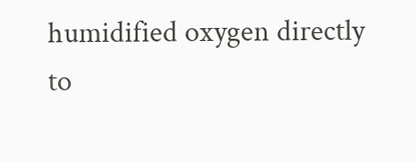humidified oxygen directly to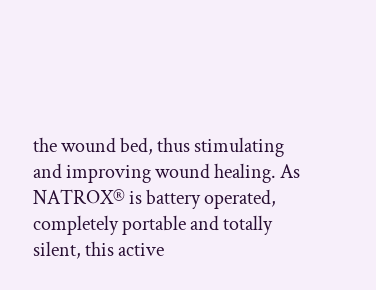the wound bed, thus stimulating and improving wound healing. As NATROX® is battery operated, completely portable and totally silent, this active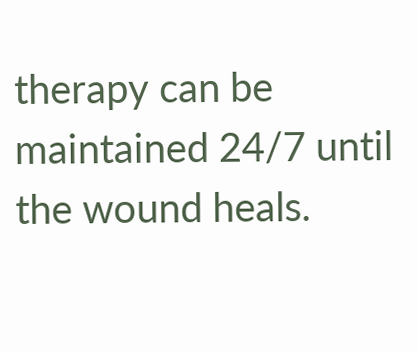therapy can be maintained 24/7 until the wound heals.